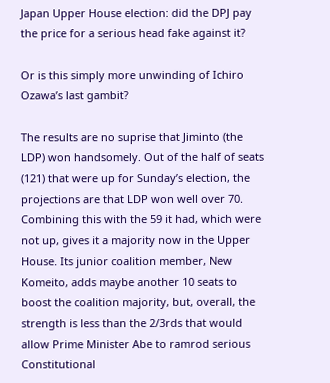Japan Upper House election: did the DPJ pay the price for a serious head fake against it?

Or is this simply more unwinding of Ichiro Ozawa’s last gambit?

The results are no suprise that Jiminto (the LDP) won handsomely. Out of the half of seats (121) that were up for Sunday’s election, the projections are that LDP won well over 70. Combining this with the 59 it had, which were not up, gives it a majority now in the Upper House. Its junior coalition member, New Komeito, adds maybe another 10 seats to boost the coalition majority, but, overall, the strength is less than the 2/3rds that would allow Prime Minister Abe to ramrod serious Constitutional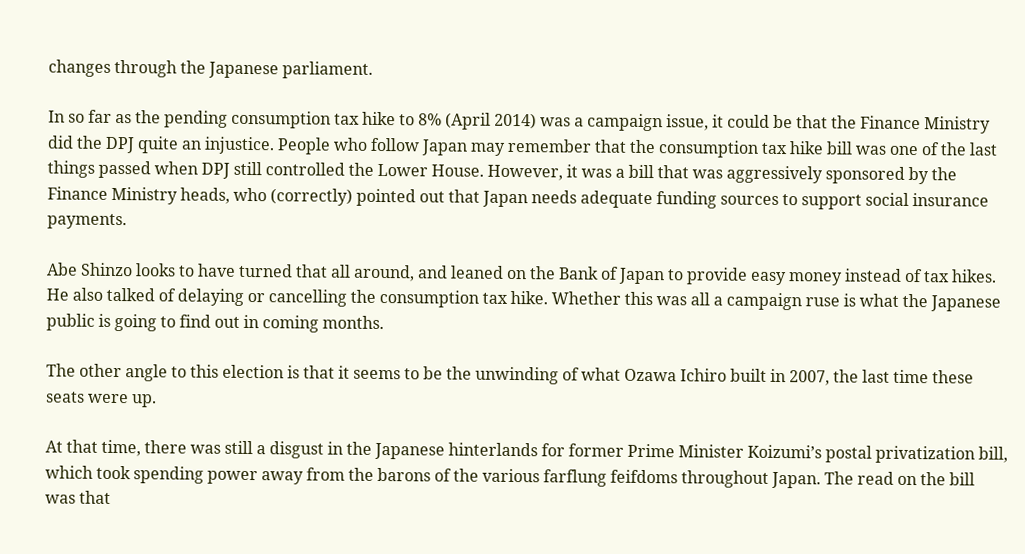changes through the Japanese parliament.

In so far as the pending consumption tax hike to 8% (April 2014) was a campaign issue, it could be that the Finance Ministry did the DPJ quite an injustice. People who follow Japan may remember that the consumption tax hike bill was one of the last things passed when DPJ still controlled the Lower House. However, it was a bill that was aggressively sponsored by the Finance Ministry heads, who (correctly) pointed out that Japan needs adequate funding sources to support social insurance payments.

Abe Shinzo looks to have turned that all around, and leaned on the Bank of Japan to provide easy money instead of tax hikes. He also talked of delaying or cancelling the consumption tax hike. Whether this was all a campaign ruse is what the Japanese public is going to find out in coming months.

The other angle to this election is that it seems to be the unwinding of what Ozawa Ichiro built in 2007, the last time these seats were up.

At that time, there was still a disgust in the Japanese hinterlands for former Prime Minister Koizumi’s postal privatization bill, which took spending power away from the barons of the various farflung feifdoms throughout Japan. The read on the bill was that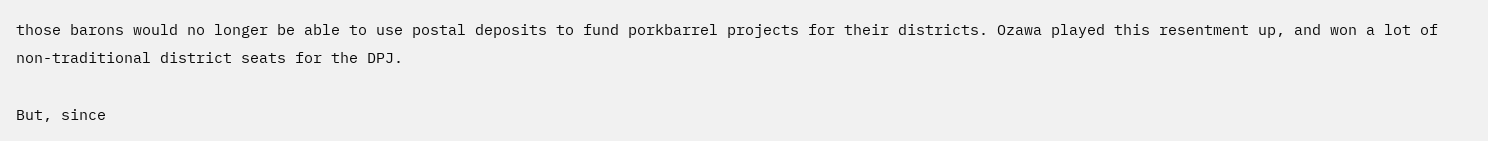those barons would no longer be able to use postal deposits to fund porkbarrel projects for their districts. Ozawa played this resentment up, and won a lot of non-traditional district seats for the DPJ.

But, since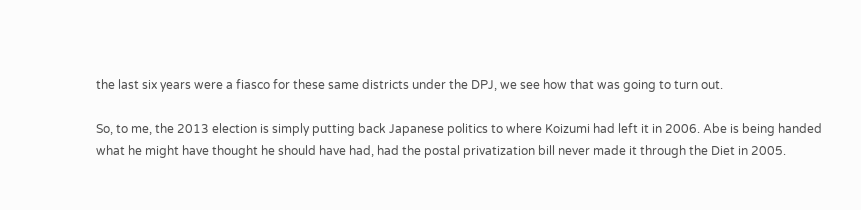the last six years were a fiasco for these same districts under the DPJ, we see how that was going to turn out.

So, to me, the 2013 election is simply putting back Japanese politics to where Koizumi had left it in 2006. Abe is being handed what he might have thought he should have had, had the postal privatization bill never made it through the Diet in 2005.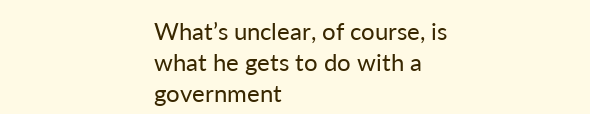What’s unclear, of course, is what he gets to do with a government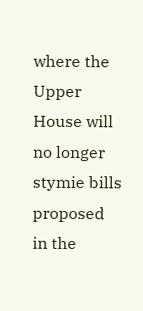where the Upper House will no longer stymie bills proposed in the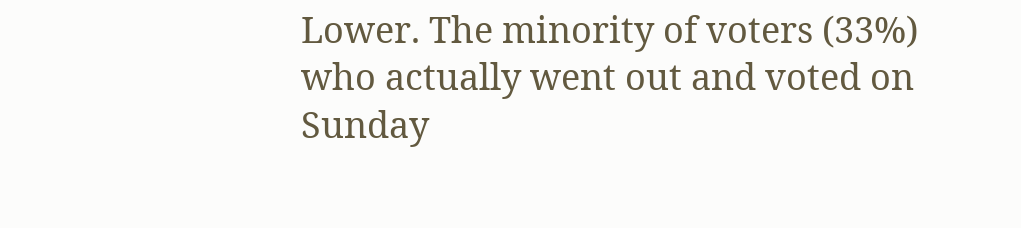Lower. The minority of voters (33%) who actually went out and voted on Sunday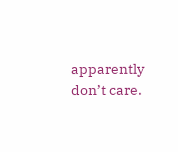apparently don’t care.